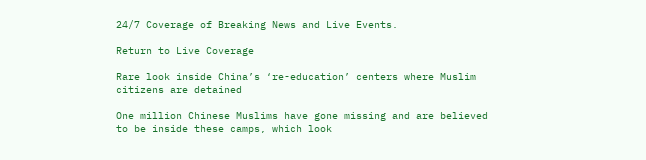24/7 Coverage of Breaking News and Live Events.

Return to Live Coverage

Rare look inside China’s ‘re-education’ centers where Muslim citizens are detained

One million Chinese Muslims have gone missing and are believed to be inside these camps, which look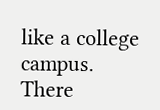like a college campus. There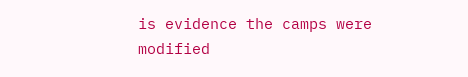is evidence the camps were modified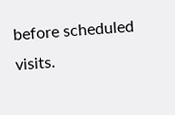before scheduled visits.